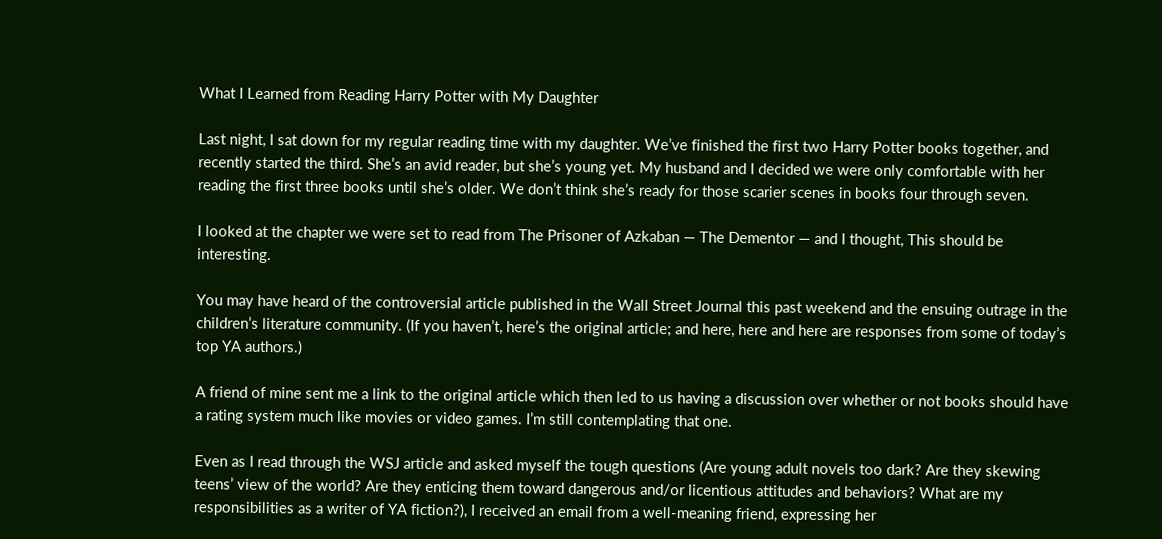What I Learned from Reading Harry Potter with My Daughter

Last night, I sat down for my regular reading time with my daughter. We’ve finished the first two Harry Potter books together, and recently started the third. She’s an avid reader, but she’s young yet. My husband and I decided we were only comfortable with her reading the first three books until she’s older. We don’t think she’s ready for those scarier scenes in books four through seven.

I looked at the chapter we were set to read from The Prisoner of Azkaban — The Dementor — and I thought, This should be interesting.

You may have heard of the controversial article published in the Wall Street Journal this past weekend and the ensuing outrage in the children’s literature community. (If you haven’t, here’s the original article; and here, here and here are responses from some of today’s top YA authors.)

A friend of mine sent me a link to the original article which then led to us having a discussion over whether or not books should have a rating system much like movies or video games. I’m still contemplating that one.

Even as I read through the WSJ article and asked myself the tough questions (Are young adult novels too dark? Are they skewing teens’ view of the world? Are they enticing them toward dangerous and/or licentious attitudes and behaviors? What are my responsibilities as a writer of YA fiction?), I received an email from a well-meaning friend, expressing her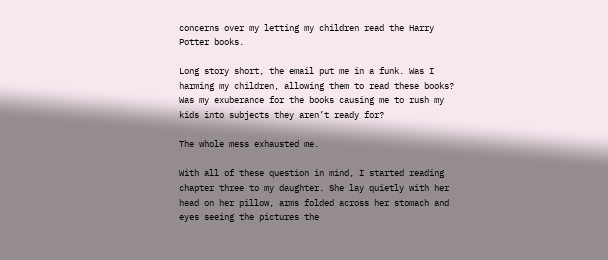concerns over my letting my children read the Harry Potter books.

Long story short, the email put me in a funk. Was I harming my children, allowing them to read these books? Was my exuberance for the books causing me to rush my kids into subjects they aren’t ready for?

The whole mess exhausted me.

With all of these question in mind, I started reading chapter three to my daughter. She lay quietly with her head on her pillow, arms folded across her stomach and eyes seeing the pictures the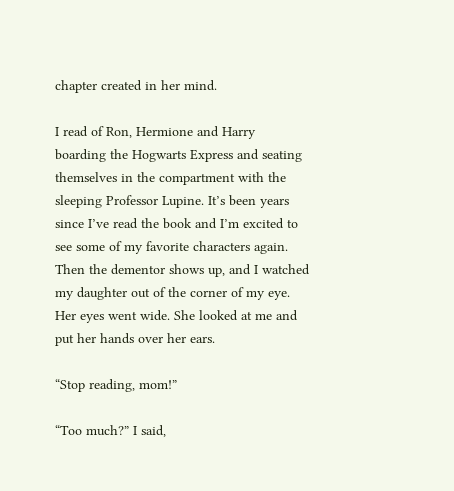chapter created in her mind.

I read of Ron, Hermione and Harry boarding the Hogwarts Express and seating themselves in the compartment with the sleeping Professor Lupine. It’s been years since I’ve read the book and I’m excited to see some of my favorite characters again. Then the dementor shows up, and I watched my daughter out of the corner of my eye. Her eyes went wide. She looked at me and put her hands over her ears.

“Stop reading, mom!”

“Too much?” I said,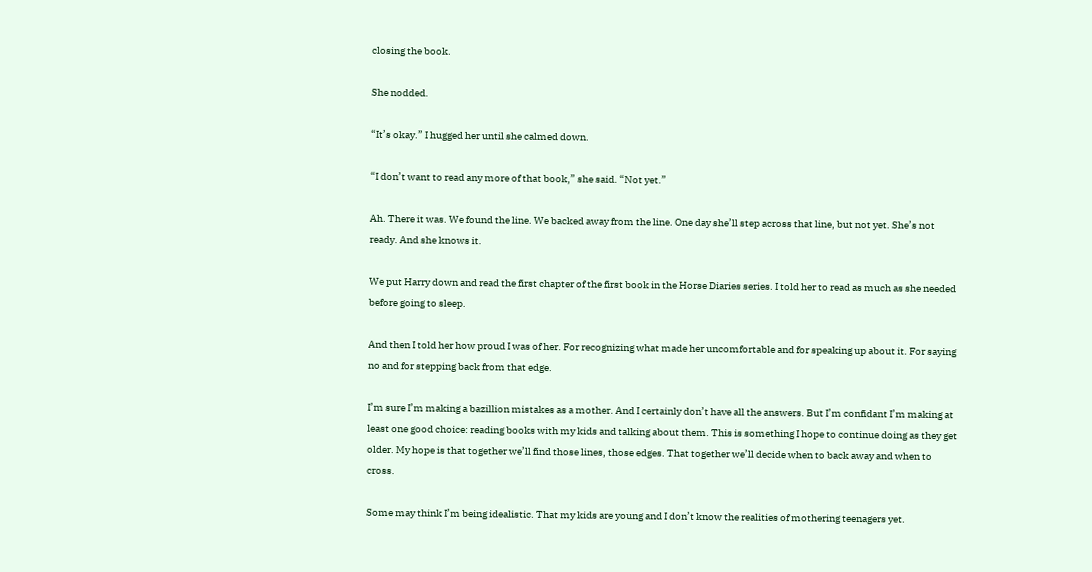closing the book.

She nodded.

“It’s okay.” I hugged her until she calmed down.

“I don’t want to read any more of that book,” she said. “Not yet.”

Ah. There it was. We found the line. We backed away from the line. One day she’ll step across that line, but not yet. She’s not ready. And she knows it.

We put Harry down and read the first chapter of the first book in the Horse Diaries series. I told her to read as much as she needed before going to sleep.

And then I told her how proud I was of her. For recognizing what made her uncomfortable and for speaking up about it. For saying no and for stepping back from that edge.

I’m sure I’m making a bazillion mistakes as a mother. And I certainly don’t have all the answers. But I’m confidant I’m making at least one good choice: reading books with my kids and talking about them. This is something I hope to continue doing as they get older. My hope is that together we’ll find those lines, those edges. That together we’ll decide when to back away and when to cross.

Some may think I’m being idealistic. That my kids are young and I don’t know the realities of mothering teenagers yet.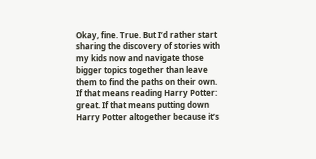Okay, fine. True. But I’d rather start sharing the discovery of stories with my kids now and navigate those bigger topics together than leave them to find the paths on their own. If that means reading Harry Potter: great. If that means putting down Harry Potter altogether because it’s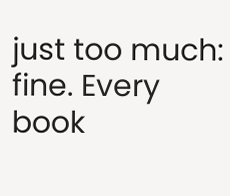just too much: fine. Every book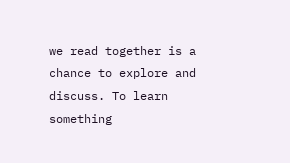we read together is a chance to explore and discuss. To learn something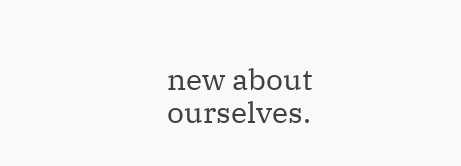new about ourselves.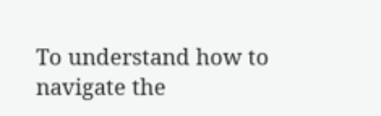To understand how to navigate the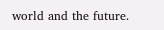world and the future.